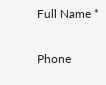Full Name *

Phone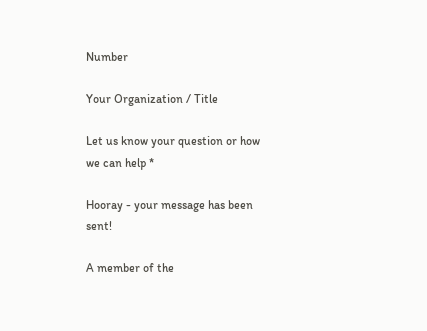Number

Your Organization / Title

Let us know your question or how we can help *

Hooray - your message has been sent!

A member of the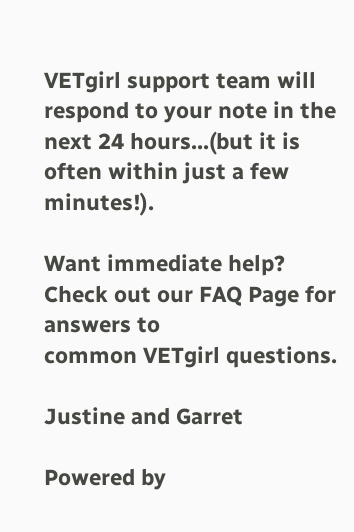VETgirl support team will respond to your note in the next 24 hours...(but it is often within just a few minutes!).

Want immediate help?
Check out our FAQ Page for answers to
common VETgirl questions.

Justine and Garret

Powered by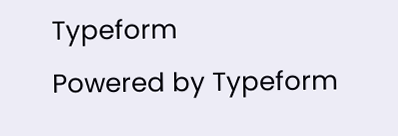Typeform
Powered by Typeform